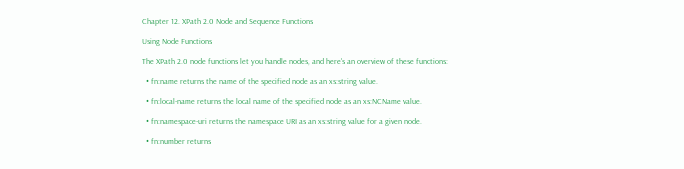Chapter 12. XPath 2.0 Node and Sequence Functions

Using Node Functions

The XPath 2.0 node functions let you handle nodes, and here's an overview of these functions:

  • fn:name returns the name of the specified node as an xs:string value.

  • fn:local-name returns the local name of the specified node as an xs:NCName value.

  • fn:namespace-uri returns the namespace URI as an xs:string value for a given node.

  • fn:number returns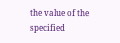the value of the specified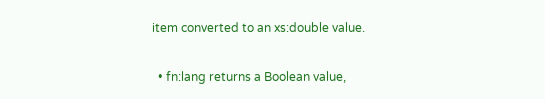item converted to an xs:double value.

  • fn:lang returns a Boolean value,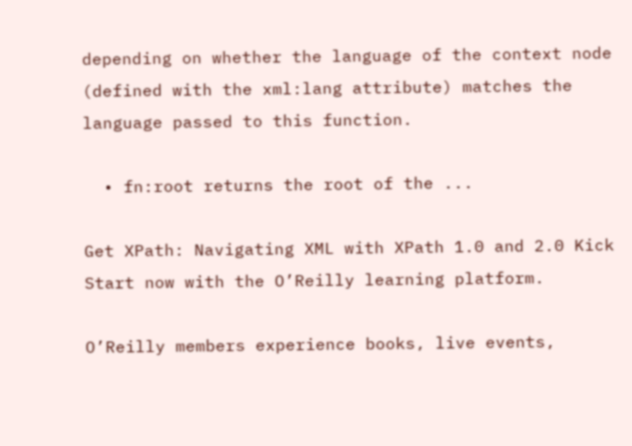depending on whether the language of the context node (defined with the xml:lang attribute) matches the language passed to this function.

  • fn:root returns the root of the ...

Get XPath: Navigating XML with XPath 1.0 and 2.0 Kick Start now with the O’Reilly learning platform.

O’Reilly members experience books, live events,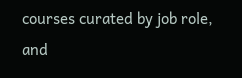courses curated by job role, and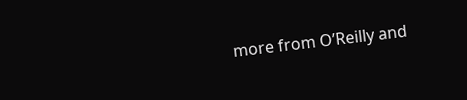more from O’Reilly and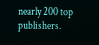nearly 200 top publishers.